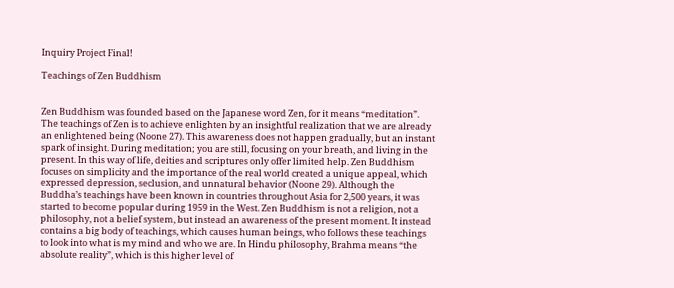Inquiry Project Final!

Teachings of Zen Buddhism


Zen Buddhism was founded based on the Japanese word Zen, for it means “meditation”. The teachings of Zen is to achieve enlighten by an insightful realization that we are already an enlightened being (Noone 27). This awareness does not happen gradually, but an instant spark of insight. During meditation; you are still, focusing on your breath, and living in the present. In this way of life, deities and scriptures only offer limited help. Zen Buddhism focuses on simplicity and the importance of the real world created a unique appeal, which expressed depression, seclusion, and unnatural behavior (Noone 29). Although the Buddha’s teachings have been known in countries throughout Asia for 2,500 years, it was started to become popular during 1959 in the West. Zen Buddhism is not a religion, not a philosophy, not a belief system, but instead an awareness of the present moment. It instead contains a big body of teachings, which causes human beings, who follows these teachings to look into what is my mind and who we are. In Hindu philosophy, Brahma means “the absolute reality”, which is this higher level of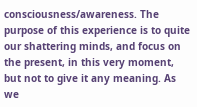consciousness/awareness. The purpose of this experience is to quite our shattering minds, and focus on the present, in this very moment, but not to give it any meaning. As we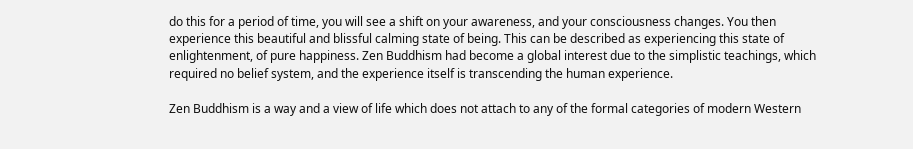do this for a period of time, you will see a shift on your awareness, and your consciousness changes. You then experience this beautiful and blissful calming state of being. This can be described as experiencing this state of enlightenment, of pure happiness. Zen Buddhism had become a global interest due to the simplistic teachings, which required no belief system, and the experience itself is transcending the human experience.

Zen Buddhism is a way and a view of life which does not attach to any of the formal categories of modern Western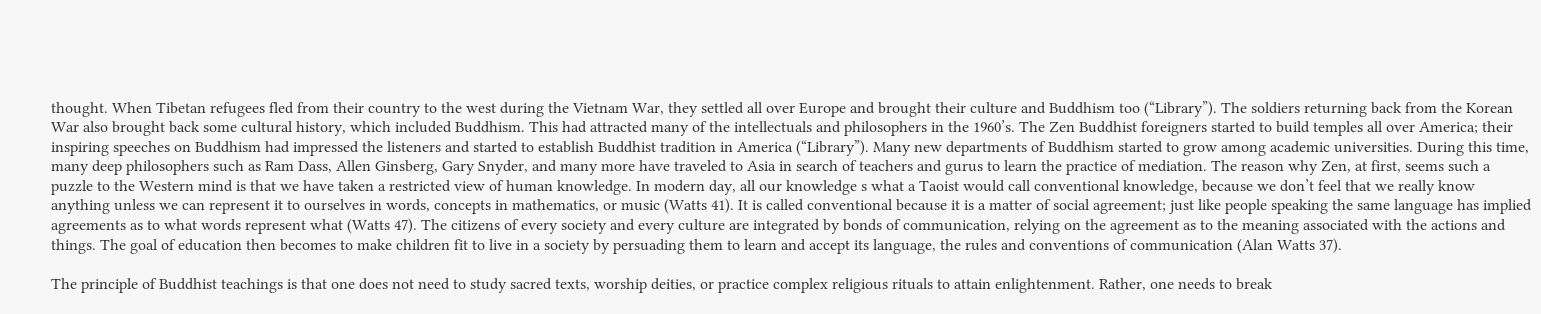thought. When Tibetan refugees fled from their country to the west during the Vietnam War, they settled all over Europe and brought their culture and Buddhism too (“Library”). The soldiers returning back from the Korean War also brought back some cultural history, which included Buddhism. This had attracted many of the intellectuals and philosophers in the 1960’s. The Zen Buddhist foreigners started to build temples all over America; their inspiring speeches on Buddhism had impressed the listeners and started to establish Buddhist tradition in America (“Library”). Many new departments of Buddhism started to grow among academic universities. During this time, many deep philosophers such as Ram Dass, Allen Ginsberg, Gary Snyder, and many more have traveled to Asia in search of teachers and gurus to learn the practice of mediation. The reason why Zen, at first, seems such a puzzle to the Western mind is that we have taken a restricted view of human knowledge. In modern day, all our knowledge s what a Taoist would call conventional knowledge, because we don’t feel that we really know anything unless we can represent it to ourselves in words, concepts in mathematics, or music (Watts 41). It is called conventional because it is a matter of social agreement; just like people speaking the same language has implied agreements as to what words represent what (Watts 47). The citizens of every society and every culture are integrated by bonds of communication, relying on the agreement as to the meaning associated with the actions and things. The goal of education then becomes to make children fit to live in a society by persuading them to learn and accept its language, the rules and conventions of communication (Alan Watts 37).

The principle of Buddhist teachings is that one does not need to study sacred texts, worship deities, or practice complex religious rituals to attain enlightenment. Rather, one needs to break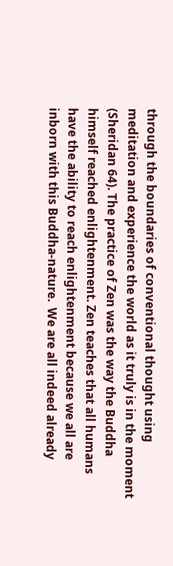through the boundaries of conventional thought using meditation and experience the world as it truly is in the moment (Sheridan 64). The practice of Zen was the way the Buddha himself reached enlightenment. Zen teaches that all humans have the ability to reach enlightenment because we all are inborn with this Buddha-nature.  We are all indeed already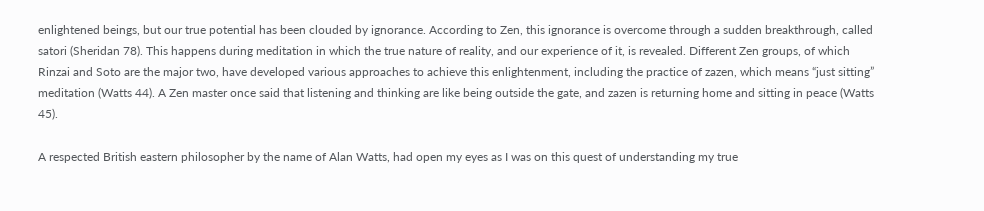enlightened beings, but our true potential has been clouded by ignorance. According to Zen, this ignorance is overcome through a sudden breakthrough, called satori (Sheridan 78). This happens during meditation in which the true nature of reality, and our experience of it, is revealed. Different Zen groups, of which Rinzai and Soto are the major two, have developed various approaches to achieve this enlightenment, including the practice of zazen, which means “just sitting” meditation (Watts 44). A Zen master once said that listening and thinking are like being outside the gate, and zazen is returning home and sitting in peace (Watts 45).

A respected British eastern philosopher by the name of Alan Watts, had open my eyes as I was on this quest of understanding my true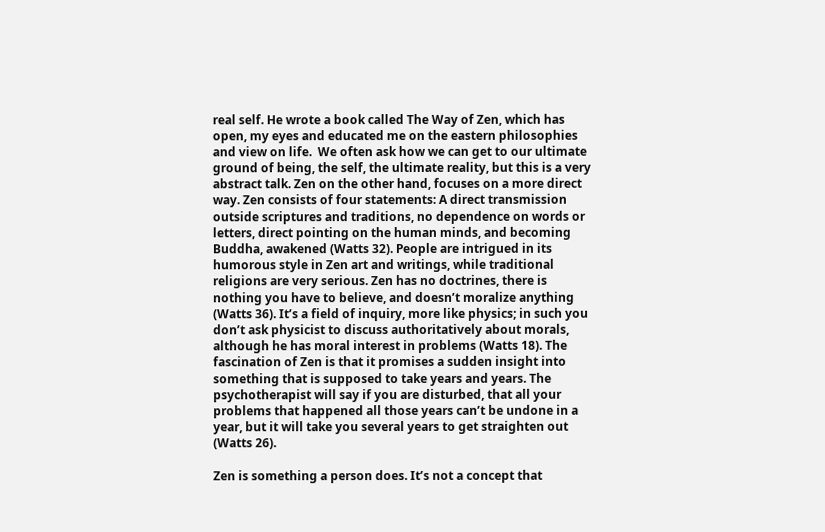real self. He wrote a book called The Way of Zen, which has open, my eyes and educated me on the eastern philosophies and view on life.  We often ask how we can get to our ultimate ground of being, the self, the ultimate reality, but this is a very abstract talk. Zen on the other hand, focuses on a more direct way. Zen consists of four statements: A direct transmission outside scriptures and traditions, no dependence on words or letters, direct pointing on the human minds, and becoming Buddha, awakened (Watts 32). People are intrigued in its humorous style in Zen art and writings, while traditional religions are very serious. Zen has no doctrines, there is nothing you have to believe, and doesn’t moralize anything (Watts 36). It’s a field of inquiry, more like physics; in such you don’t ask physicist to discuss authoritatively about morals, although he has moral interest in problems (Watts 18). The fascination of Zen is that it promises a sudden insight into something that is supposed to take years and years. The psychotherapist will say if you are disturbed, that all your problems that happened all those years can’t be undone in a year, but it will take you several years to get straighten out (Watts 26).

Zen is something a person does. It’s not a concept that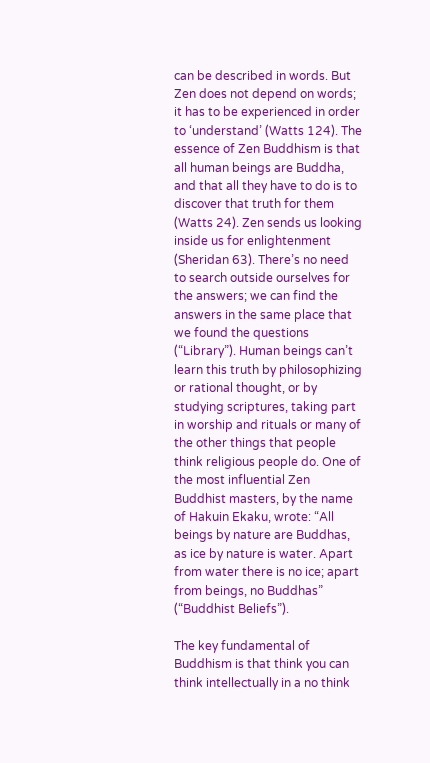can be described in words. But Zen does not depend on words; it has to be experienced in order to ‘understand’ (Watts 124). The essence of Zen Buddhism is that all human beings are Buddha, and that all they have to do is to discover that truth for them (Watts 24). Zen sends us looking inside us for enlightenment (Sheridan 63). There’s no need to search outside ourselves for the answers; we can find the answers in the same place that we found the questions (“Library”). Human beings can’t learn this truth by philosophizing or rational thought, or by studying scriptures, taking part in worship and rituals or many of the other things that people think religious people do. One of the most influential Zen Buddhist masters, by the name of Hakuin Ekaku, wrote: “All beings by nature are Buddhas, as ice by nature is water. Apart from water there is no ice; apart from beings, no Buddhas” (“Buddhist Beliefs”).

The key fundamental of Buddhism is that think you can think intellectually in a no think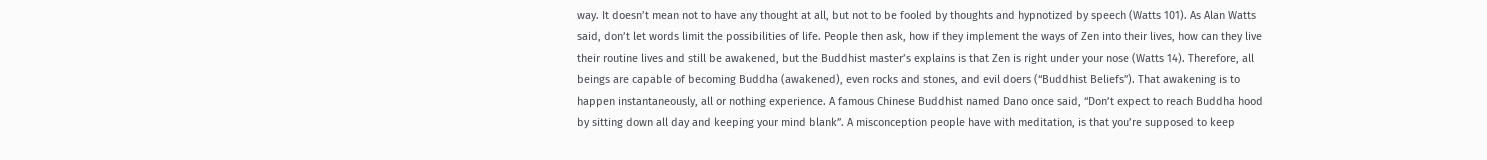way. It doesn’t mean not to have any thought at all, but not to be fooled by thoughts and hypnotized by speech (Watts 101). As Alan Watts said, don’t let words limit the possibilities of life. People then ask, how if they implement the ways of Zen into their lives, how can they live their routine lives and still be awakened, but the Buddhist master’s explains is that Zen is right under your nose (Watts 14). Therefore, all beings are capable of becoming Buddha (awakened), even rocks and stones, and evil doers (“Buddhist Beliefs”). That awakening is to happen instantaneously, all or nothing experience. A famous Chinese Buddhist named Dano once said, “Don’t expect to reach Buddha hood by sitting down all day and keeping your mind blank”. A misconception people have with meditation, is that you’re supposed to keep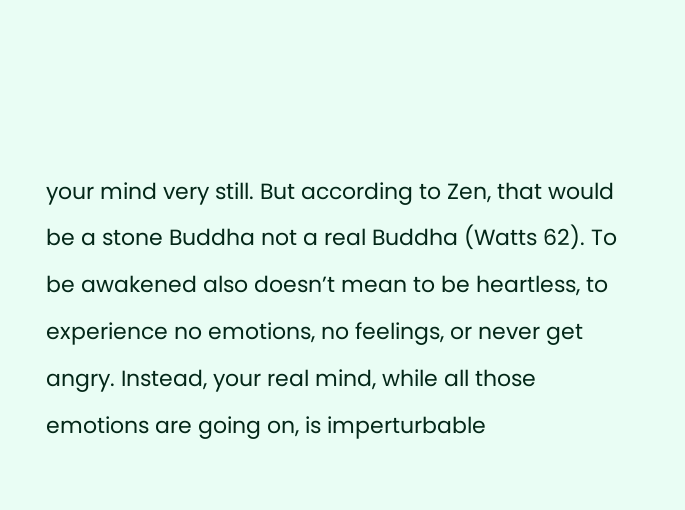your mind very still. But according to Zen, that would be a stone Buddha not a real Buddha (Watts 62). To be awakened also doesn’t mean to be heartless, to experience no emotions, no feelings, or never get angry. Instead, your real mind, while all those emotions are going on, is imperturbable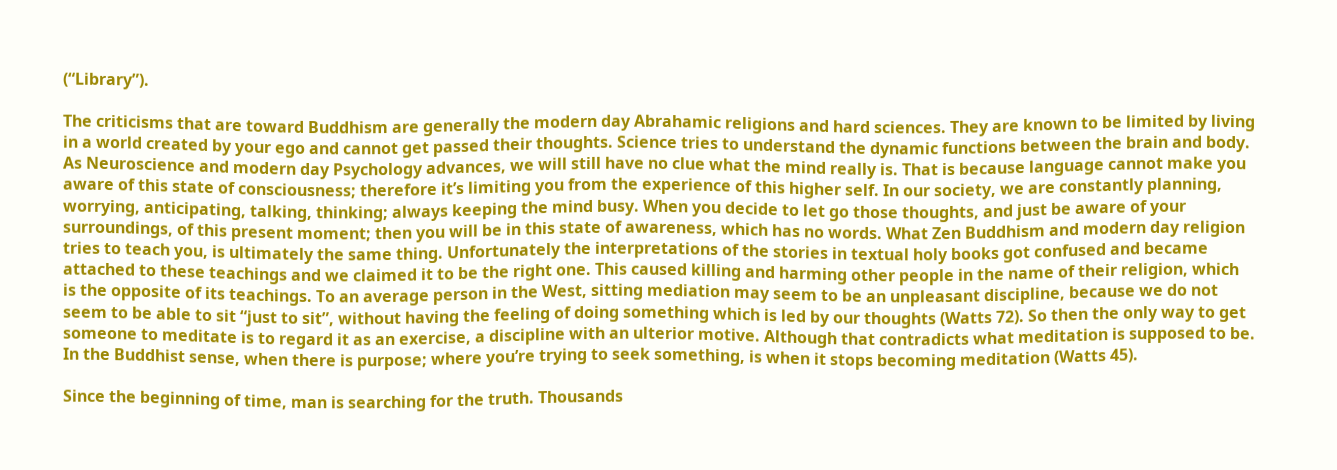(“Library”).

The criticisms that are toward Buddhism are generally the modern day Abrahamic religions and hard sciences. They are known to be limited by living in a world created by your ego and cannot get passed their thoughts. Science tries to understand the dynamic functions between the brain and body. As Neuroscience and modern day Psychology advances, we will still have no clue what the mind really is. That is because language cannot make you aware of this state of consciousness; therefore it’s limiting you from the experience of this higher self. In our society, we are constantly planning, worrying, anticipating, talking, thinking; always keeping the mind busy. When you decide to let go those thoughts, and just be aware of your surroundings, of this present moment; then you will be in this state of awareness, which has no words. What Zen Buddhism and modern day religion tries to teach you, is ultimately the same thing. Unfortunately the interpretations of the stories in textual holy books got confused and became attached to these teachings and we claimed it to be the right one. This caused killing and harming other people in the name of their religion, which is the opposite of its teachings. To an average person in the West, sitting mediation may seem to be an unpleasant discipline, because we do not seem to be able to sit “just to sit”, without having the feeling of doing something which is led by our thoughts (Watts 72). So then the only way to get someone to meditate is to regard it as an exercise, a discipline with an ulterior motive. Although that contradicts what meditation is supposed to be. In the Buddhist sense, when there is purpose; where you’re trying to seek something, is when it stops becoming meditation (Watts 45).

Since the beginning of time, man is searching for the truth. Thousands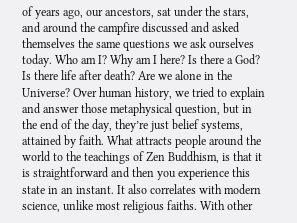of years ago, our ancestors, sat under the stars, and around the campfire discussed and asked themselves the same questions we ask ourselves today. Who am I? Why am I here? Is there a God? Is there life after death? Are we alone in the Universe? Over human history, we tried to explain and answer those metaphysical question, but in the end of the day, they’re just belief systems, attained by faith. What attracts people around the world to the teachings of Zen Buddhism, is that it is straightforward and then you experience this state in an instant. It also correlates with modern science, unlike most religious faiths. With other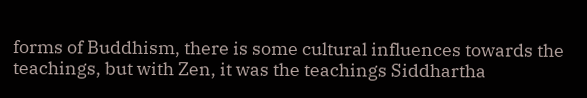forms of Buddhism, there is some cultural influences towards the teachings, but with Zen, it was the teachings Siddhartha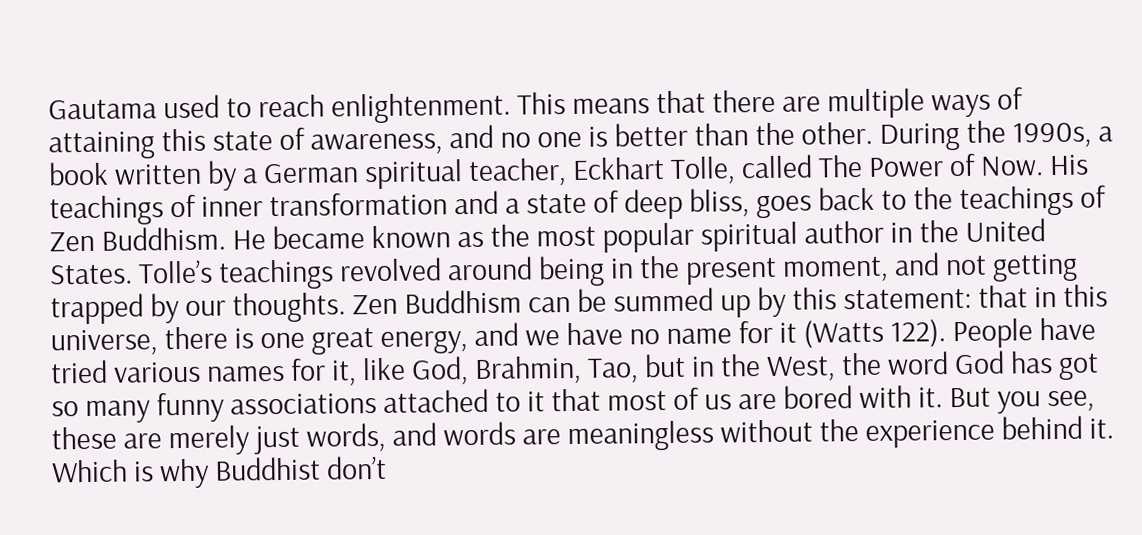Gautama used to reach enlightenment. This means that there are multiple ways of attaining this state of awareness, and no one is better than the other. During the 1990s, a book written by a German spiritual teacher, Eckhart Tolle, called The Power of Now. His teachings of inner transformation and a state of deep bliss, goes back to the teachings of Zen Buddhism. He became known as the most popular spiritual author in the United States. Tolle’s teachings revolved around being in the present moment, and not getting trapped by our thoughts. Zen Buddhism can be summed up by this statement: that in this universe, there is one great energy, and we have no name for it (Watts 122). People have tried various names for it, like God, Brahmin, Tao, but in the West, the word God has got so many funny associations attached to it that most of us are bored with it. But you see, these are merely just words, and words are meaningless without the experience behind it. Which is why Buddhist don’t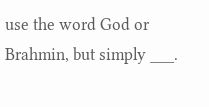use the word God or Brahmin, but simply ___.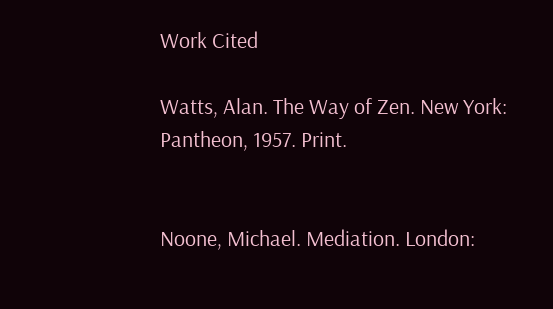Work Cited

Watts, Alan. The Way of Zen. New York: Pantheon, 1957. Print.


Noone, Michael. Mediation. London: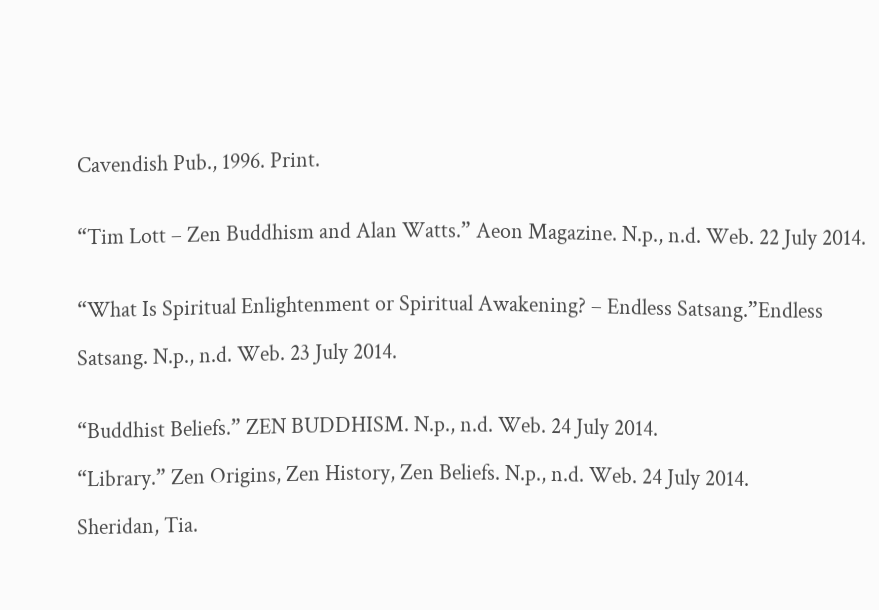Cavendish Pub., 1996. Print.


“Tim Lott – Zen Buddhism and Alan Watts.” Aeon Magazine. N.p., n.d. Web. 22 July 2014.


“What Is Spiritual Enlightenment or Spiritual Awakening? – Endless Satsang.”Endless

Satsang. N.p., n.d. Web. 23 July 2014.


“Buddhist Beliefs.” ZEN BUDDHISM. N.p., n.d. Web. 24 July 2014.

“Library.” Zen Origins, Zen History, Zen Beliefs. N.p., n.d. Web. 24 July 2014.

Sheridan, Tia.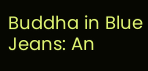Buddha in Blue Jeans: An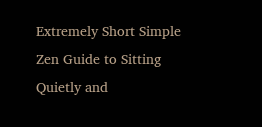Extremely Short Simple Zen Guide to Sitting Quietly and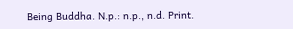Being Buddha. N.p.: n.p., n.d. Print.